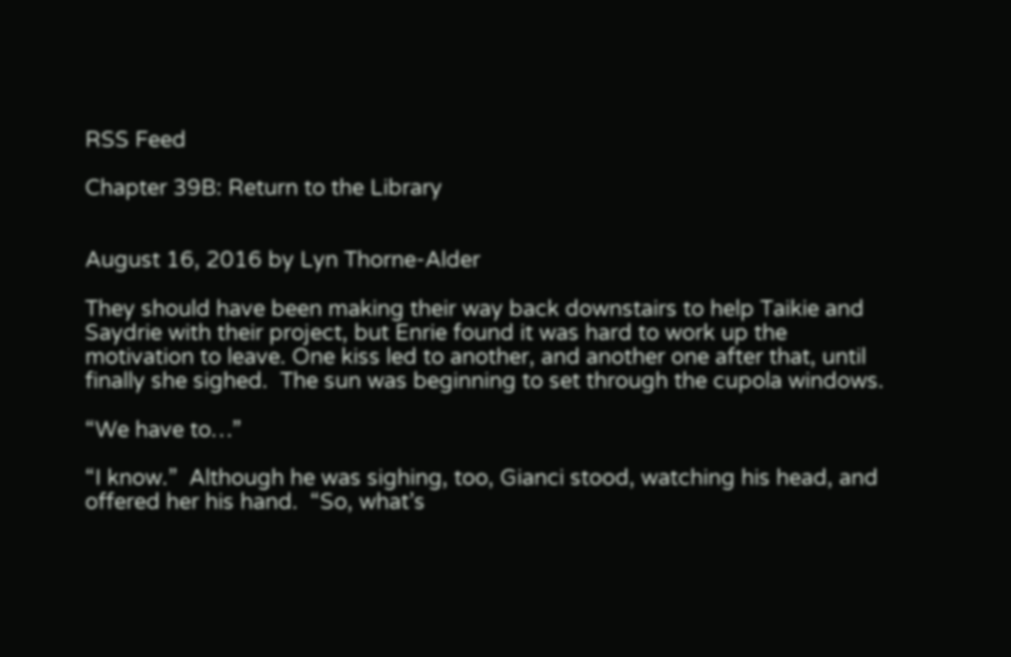RSS Feed

Chapter 39B: Return to the Library


August 16, 2016 by Lyn Thorne-Alder

They should have been making their way back downstairs to help Taikie and Saydrie with their project, but Enrie found it was hard to work up the motivation to leave. One kiss led to another, and another one after that, until finally she sighed.  The sun was beginning to set through the cupola windows.

“We have to…”

“I know.”  Although he was sighing, too, Gianci stood, watching his head, and offered her his hand.  “So, what’s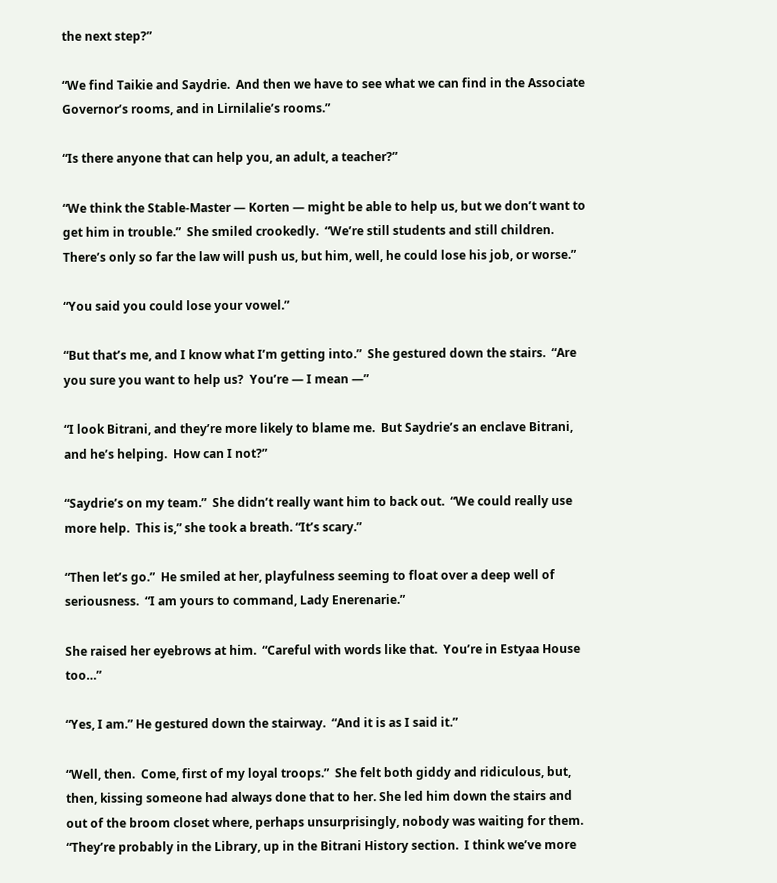the next step?”

“We find Taikie and Saydrie.  And then we have to see what we can find in the Associate Governor’s rooms, and in Lirnilalie’s rooms.”

“Is there anyone that can help you, an adult, a teacher?”

“We think the Stable-Master — Korten — might be able to help us, but we don’t want to get him in trouble.”  She smiled crookedly.  “We’re still students and still children.  There’s only so far the law will push us, but him, well, he could lose his job, or worse.”

“You said you could lose your vowel.”

“But that’s me, and I know what I’m getting into.”  She gestured down the stairs.  “Are you sure you want to help us?  You’re — I mean —”

“I look Bitrani, and they’re more likely to blame me.  But Saydrie’s an enclave Bitrani, and he’s helping.  How can I not?”

“Saydrie’s on my team.”  She didn’t really want him to back out.  “We could really use more help.  This is,” she took a breath. “It’s scary.”

“Then let’s go.”  He smiled at her, playfulness seeming to float over a deep well of seriousness.  “I am yours to command, Lady Enerenarie.”

She raised her eyebrows at him.  “Careful with words like that.  You’re in Estyaa House too…”

“Yes, I am.” He gestured down the stairway.  “And it is as I said it.”

“Well, then.  Come, first of my loyal troops.”  She felt both giddy and ridiculous, but, then, kissing someone had always done that to her. She led him down the stairs and out of the broom closet where, perhaps unsurprisingly, nobody was waiting for them.  “They’re probably in the Library, up in the Bitrani History section.  I think we’ve more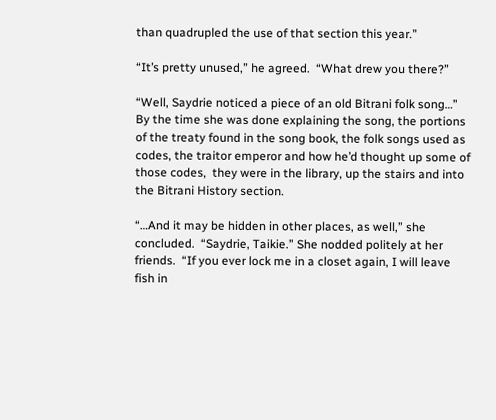than quadrupled the use of that section this year.”

“It’s pretty unused,” he agreed.  “What drew you there?”

“Well, Saydrie noticed a piece of an old Bitrani folk song…”  By the time she was done explaining the song, the portions of the treaty found in the song book, the folk songs used as codes, the traitor emperor and how he’d thought up some of those codes,  they were in the library, up the stairs and into the Bitrani History section.

“…And it may be hidden in other places, as well,” she concluded.  “Saydrie, Taikie.” She nodded politely at her friends.  “If you ever lock me in a closet again, I will leave fish in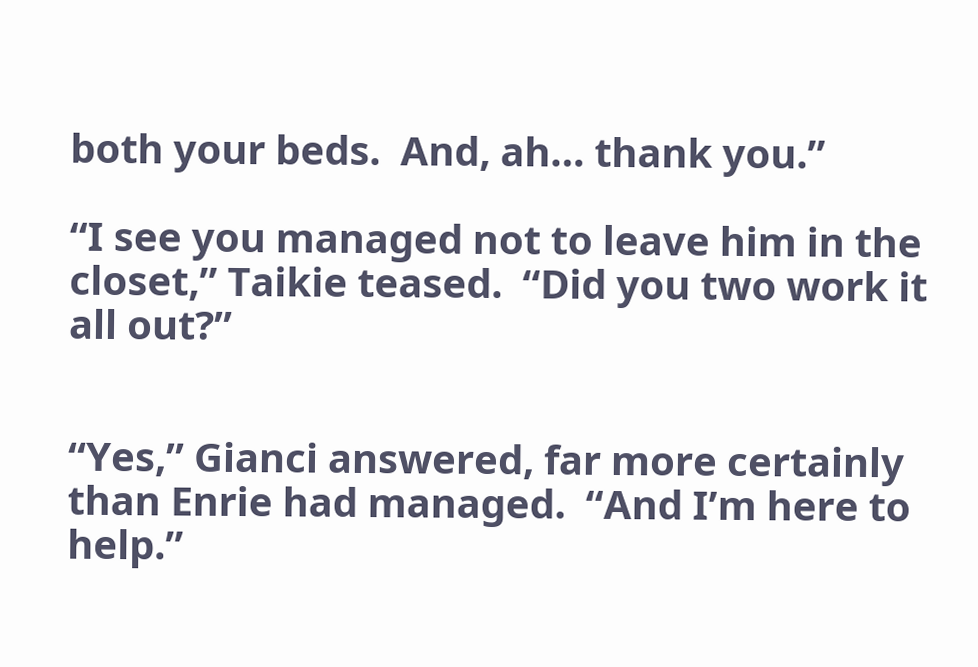both your beds.  And, ah… thank you.”

“I see you managed not to leave him in the closet,” Taikie teased.  “Did you two work it all out?”


“Yes,” Gianci answered, far more certainly than Enrie had managed.  “And I’m here to help.”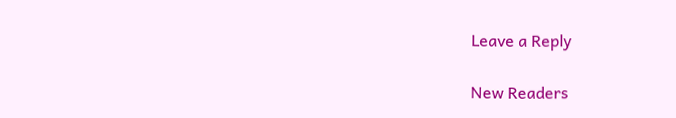Leave a Reply

New Readers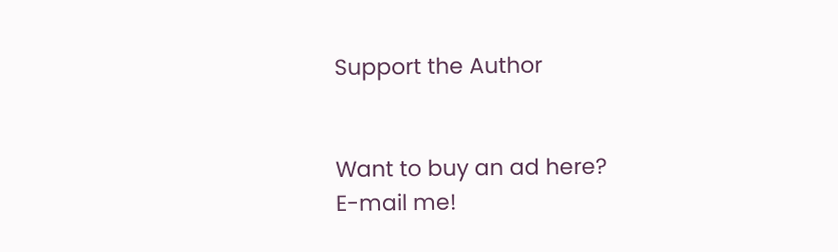Support the Author


Want to buy an ad here?
E-mail me!